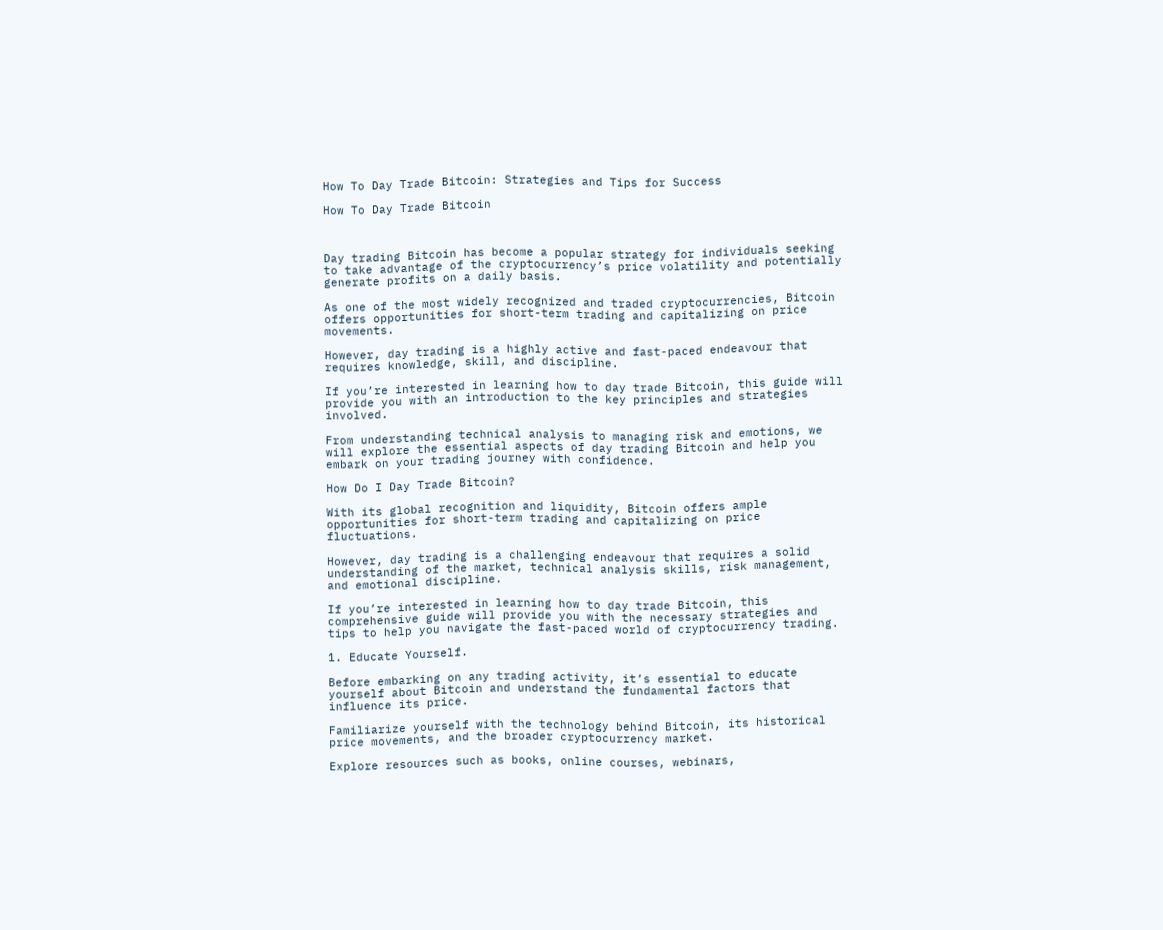How To Day Trade Bitcoin: Strategies and Tips for Success

How To Day Trade Bitcoin



Day trading Bitcoin has become a popular strategy for individuals seeking to take advantage of the cryptocurrency’s price volatility and potentially generate profits on a daily basis.

As one of the most widely recognized and traded cryptocurrencies, Bitcoin offers opportunities for short-term trading and capitalizing on price movements.

However, day trading is a highly active and fast-paced endeavour that requires knowledge, skill, and discipline.

If you’re interested in learning how to day trade Bitcoin, this guide will provide you with an introduction to the key principles and strategies involved.

From understanding technical analysis to managing risk and emotions, we will explore the essential aspects of day trading Bitcoin and help you embark on your trading journey with confidence.

How Do I Day Trade Bitcoin?

With its global recognition and liquidity, Bitcoin offers ample opportunities for short-term trading and capitalizing on price fluctuations.

However, day trading is a challenging endeavour that requires a solid understanding of the market, technical analysis skills, risk management, and emotional discipline.

If you’re interested in learning how to day trade Bitcoin, this comprehensive guide will provide you with the necessary strategies and tips to help you navigate the fast-paced world of cryptocurrency trading.

1. Educate Yourself.

Before embarking on any trading activity, it’s essential to educate yourself about Bitcoin and understand the fundamental factors that influence its price.

Familiarize yourself with the technology behind Bitcoin, its historical price movements, and the broader cryptocurrency market.

Explore resources such as books, online courses, webinars,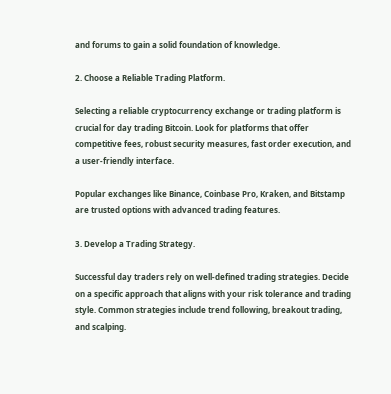and forums to gain a solid foundation of knowledge.

2. Choose a Reliable Trading Platform.

Selecting a reliable cryptocurrency exchange or trading platform is crucial for day trading Bitcoin. Look for platforms that offer competitive fees, robust security measures, fast order execution, and a user-friendly interface.

Popular exchanges like Binance, Coinbase Pro, Kraken, and Bitstamp are trusted options with advanced trading features.

3. Develop a Trading Strategy.

Successful day traders rely on well-defined trading strategies. Decide on a specific approach that aligns with your risk tolerance and trading style. Common strategies include trend following, breakout trading, and scalping.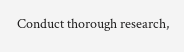Conduct thorough research,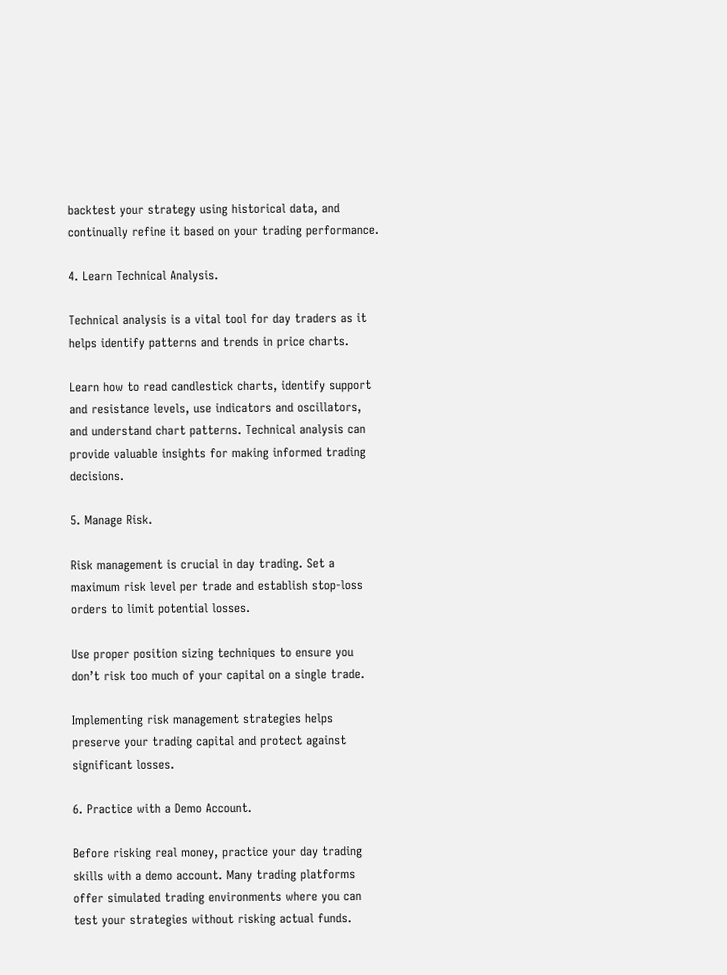backtest your strategy using historical data, and continually refine it based on your trading performance.

4. Learn Technical Analysis.

Technical analysis is a vital tool for day traders as it helps identify patterns and trends in price charts.

Learn how to read candlestick charts, identify support and resistance levels, use indicators and oscillators, and understand chart patterns. Technical analysis can provide valuable insights for making informed trading decisions.

5. Manage Risk.

Risk management is crucial in day trading. Set a maximum risk level per trade and establish stop-loss orders to limit potential losses.

Use proper position sizing techniques to ensure you don’t risk too much of your capital on a single trade.

Implementing risk management strategies helps preserve your trading capital and protect against significant losses.

6. Practice with a Demo Account.

Before risking real money, practice your day trading skills with a demo account. Many trading platforms offer simulated trading environments where you can test your strategies without risking actual funds.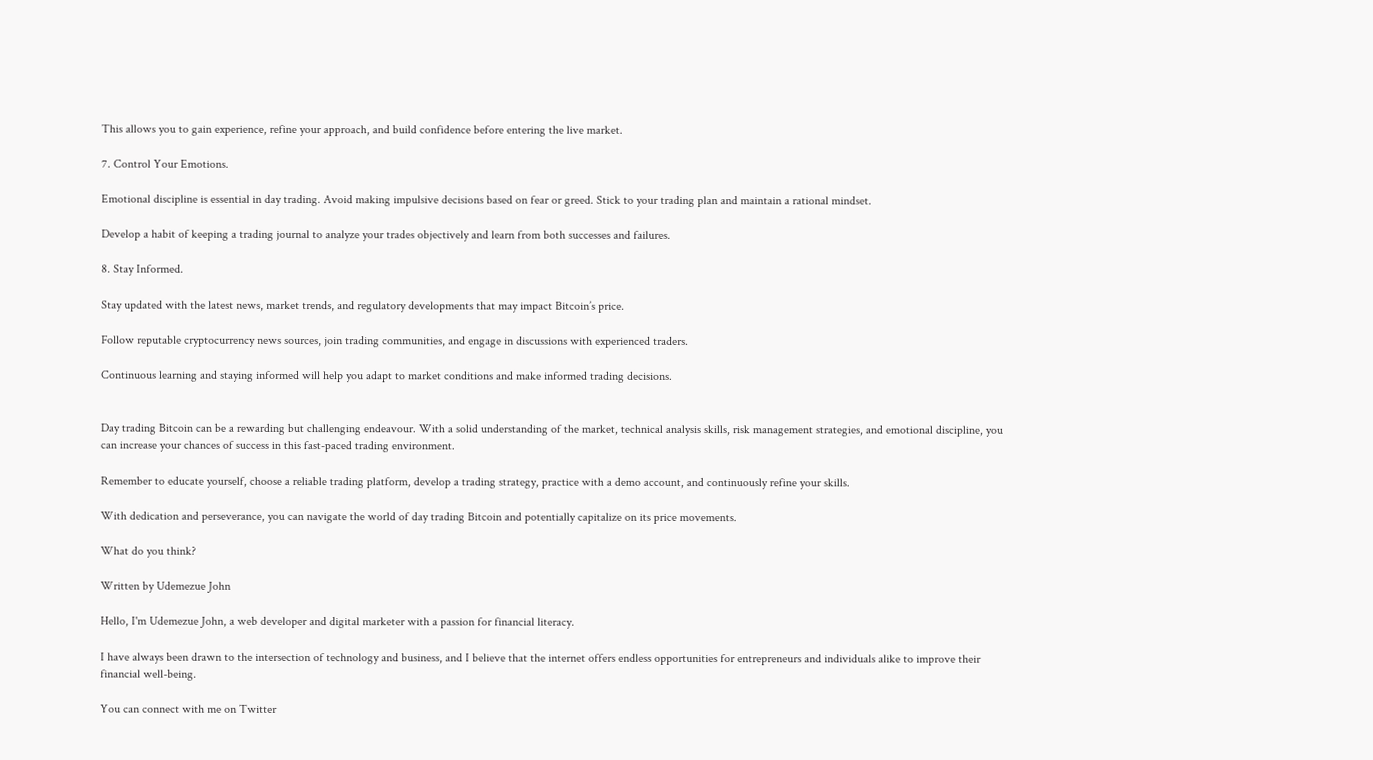This allows you to gain experience, refine your approach, and build confidence before entering the live market.

7. Control Your Emotions.

Emotional discipline is essential in day trading. Avoid making impulsive decisions based on fear or greed. Stick to your trading plan and maintain a rational mindset.

Develop a habit of keeping a trading journal to analyze your trades objectively and learn from both successes and failures.

8. Stay Informed.

Stay updated with the latest news, market trends, and regulatory developments that may impact Bitcoin’s price.

Follow reputable cryptocurrency news sources, join trading communities, and engage in discussions with experienced traders.

Continuous learning and staying informed will help you adapt to market conditions and make informed trading decisions.


Day trading Bitcoin can be a rewarding but challenging endeavour. With a solid understanding of the market, technical analysis skills, risk management strategies, and emotional discipline, you can increase your chances of success in this fast-paced trading environment.

Remember to educate yourself, choose a reliable trading platform, develop a trading strategy, practice with a demo account, and continuously refine your skills.

With dedication and perseverance, you can navigate the world of day trading Bitcoin and potentially capitalize on its price movements.

What do you think?

Written by Udemezue John

Hello, I'm Udemezue John, a web developer and digital marketer with a passion for financial literacy.

I have always been drawn to the intersection of technology and business, and I believe that the internet offers endless opportunities for entrepreneurs and individuals alike to improve their financial well-being.

You can connect with me on Twitter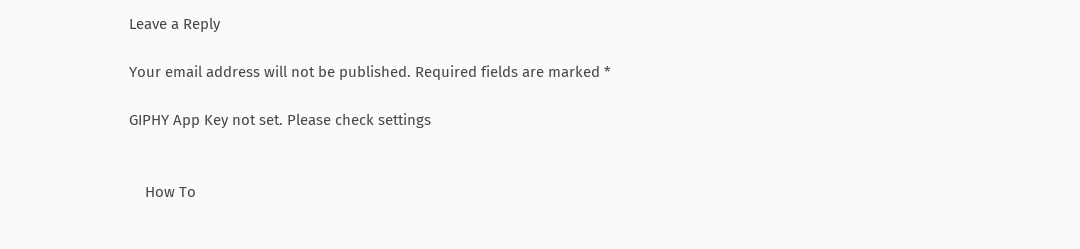Leave a Reply

Your email address will not be published. Required fields are marked *

GIPHY App Key not set. Please check settings


    How To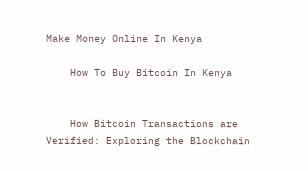Make Money Online In Kenya

    How To Buy Bitcoin In Kenya


    How Bitcoin Transactions are Verified: Exploring the Blockchain